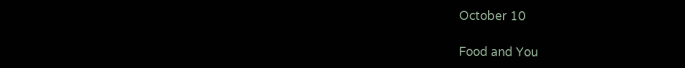October 10

Food and You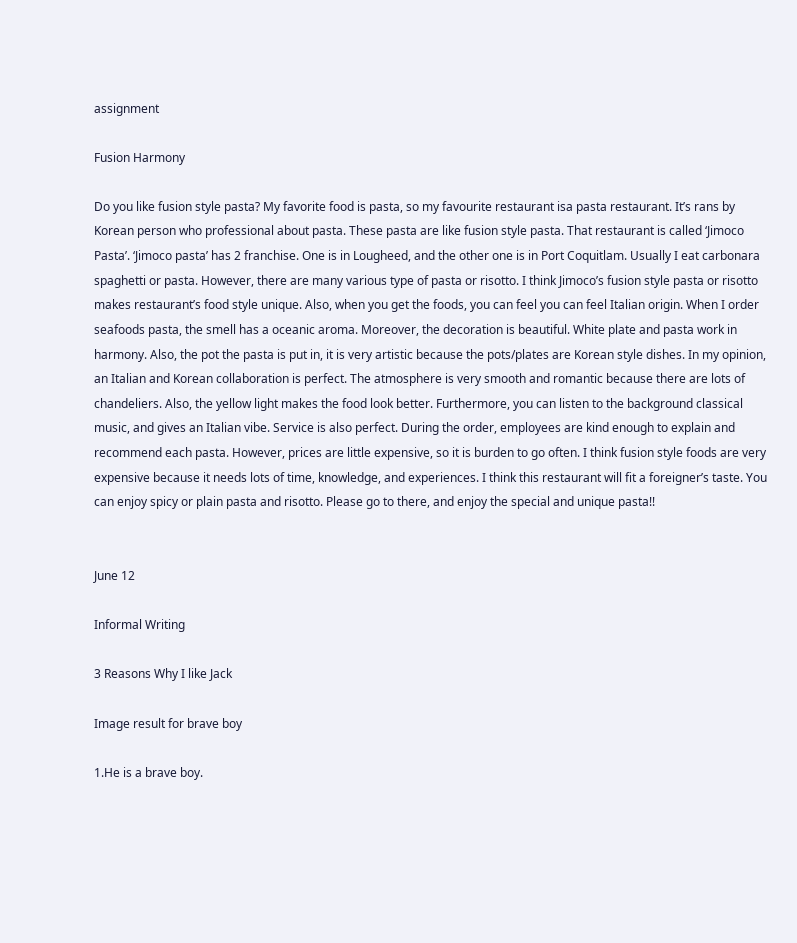assignment

Fusion Harmony

Do you like fusion style pasta? My favorite food is pasta, so my favourite restaurant isa pasta restaurant. It’s rans by Korean person who professional about pasta. These pasta are like fusion style pasta. That restaurant is called ‘Jimoco Pasta’. ‘Jimoco pasta’ has 2 franchise. One is in Lougheed, and the other one is in Port Coquitlam. Usually I eat carbonara spaghetti or pasta. However, there are many various type of pasta or risotto. I think Jimoco’s fusion style pasta or risotto makes restaurant’s food style unique. Also, when you get the foods, you can feel you can feel Italian origin. When I order seafoods pasta, the smell has a oceanic aroma. Moreover, the decoration is beautiful. White plate and pasta work in harmony. Also, the pot the pasta is put in, it is very artistic because the pots/plates are Korean style dishes. In my opinion, an Italian and Korean collaboration is perfect. The atmosphere is very smooth and romantic because there are lots of chandeliers. Also, the yellow light makes the food look better. Furthermore, you can listen to the background classical music, and gives an Italian vibe. Service is also perfect. During the order, employees are kind enough to explain and recommend each pasta. However, prices are little expensive, so it is burden to go often. I think fusion style foods are very expensive because it needs lots of time, knowledge, and experiences. I think this restaurant will fit a foreigner’s taste. You can enjoy spicy or plain pasta and risotto. Please go to there, and enjoy the special and unique pasta!!


June 12

Informal Writing

3 Reasons Why I like Jack

Image result for brave boy

1.He is a brave boy.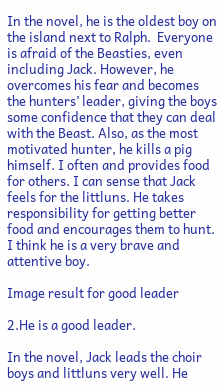In the novel, he is the oldest boy on the island next to Ralph.  Everyone is afraid of the Beasties, even including Jack. However, he overcomes his fear and becomes the hunters’ leader, giving the boys some confidence that they can deal with the Beast. Also, as the most motivated hunter, he kills a pig himself. I often and provides food for others. I can sense that Jack feels for the littluns. He takes responsibility for getting better food and encourages them to hunt. I think he is a very brave and attentive boy.

Image result for good leader

2.He is a good leader.

In the novel, Jack leads the choir boys and littluns very well. He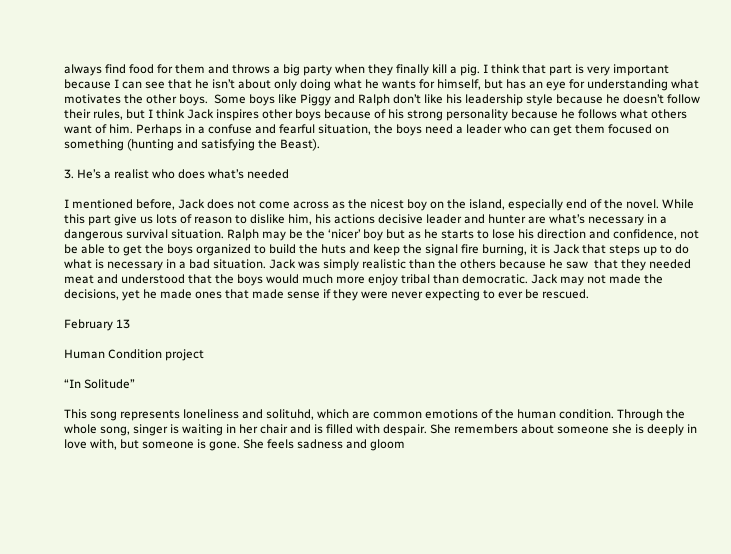always find food for them and throws a big party when they finally kill a pig. I think that part is very important because I can see that he isn’t about only doing what he wants for himself, but has an eye for understanding what motivates the other boys.  Some boys like Piggy and Ralph don’t like his leadership style because he doesn’t follow their rules, but I think Jack inspires other boys because of his strong personality because he follows what others want of him. Perhaps in a confuse and fearful situation, the boys need a leader who can get them focused on something (hunting and satisfying the Beast).

3. He’s a realist who does what’s needed

I mentioned before, Jack does not come across as the nicest boy on the island, especially end of the novel. While this part give us lots of reason to dislike him, his actions decisive leader and hunter are what’s necessary in a dangerous survival situation. Ralph may be the ‘nicer’ boy but as he starts to lose his direction and confidence, not be able to get the boys organized to build the huts and keep the signal fire burning, it is Jack that steps up to do what is necessary in a bad situation. Jack was simply realistic than the others because he saw  that they needed meat and understood that the boys would much more enjoy tribal than democratic. Jack may not made the decisions, yet he made ones that made sense if they were never expecting to ever be rescued.

February 13

Human Condition project

“In Solitude”

This song represents loneliness and solituhd, which are common emotions of the human condition. Through the whole song, singer is waiting in her chair and is filled with despair. She remembers about someone she is deeply in love with, but someone is gone. She feels sadness and gloom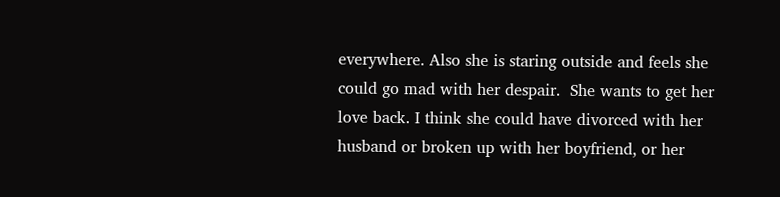everywhere. Also she is staring outside and feels she could go mad with her despair.  She wants to get her love back. I think she could have divorced with her husband or broken up with her boyfriend, or her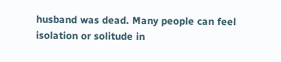husband was dead. Many people can feel isolation or solitude in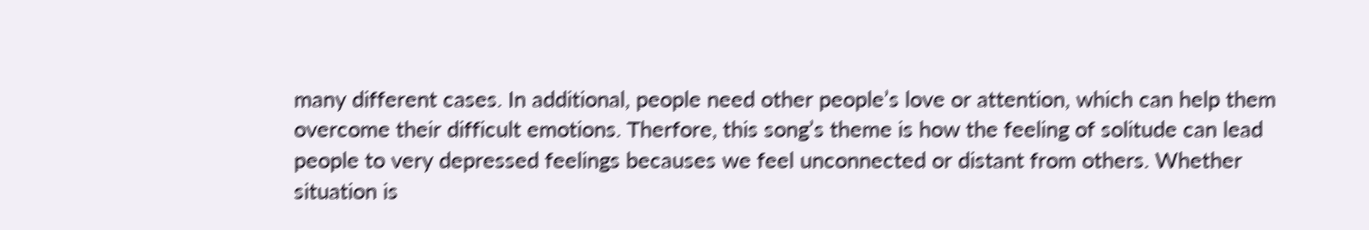many different cases. In additional, people need other people’s love or attention, which can help them overcome their difficult emotions. Therfore, this song’s theme is how the feeling of solitude can lead people to very depressed feelings becauses we feel unconnected or distant from others. Whether situation is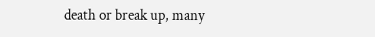death or break up, many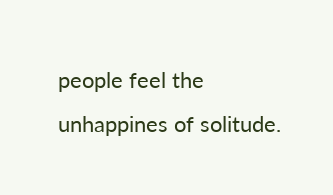people feel the unhappines of solitude.